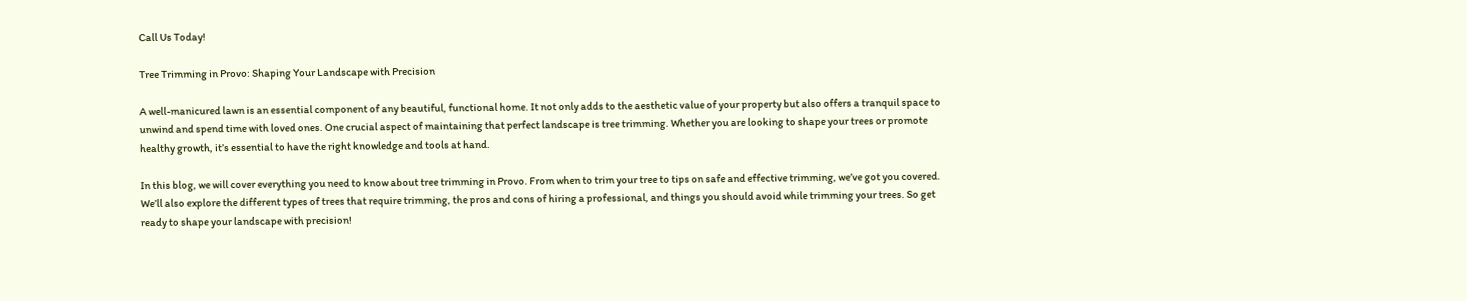Call Us Today!

Tree Trimming in Provo: Shaping Your Landscape with Precision

A well-manicured lawn is an essential component of any beautiful, functional home. It not only adds to the aesthetic value of your property but also offers a tranquil space to unwind and spend time with loved ones. One crucial aspect of maintaining that perfect landscape is tree trimming. Whether you are looking to shape your trees or promote healthy growth, it’s essential to have the right knowledge and tools at hand.

In this blog, we will cover everything you need to know about tree trimming in Provo. From when to trim your tree to tips on safe and effective trimming, we’ve got you covered. We’ll also explore the different types of trees that require trimming, the pros and cons of hiring a professional, and things you should avoid while trimming your trees. So get ready to shape your landscape with precision!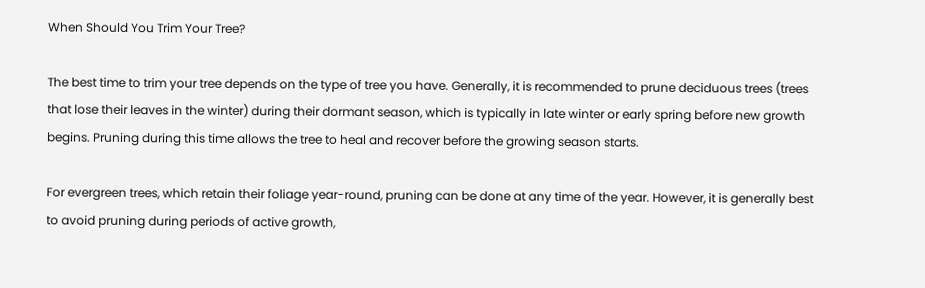When Should You Trim Your Tree?

The best time to trim your tree depends on the type of tree you have. Generally, it is recommended to prune deciduous trees (trees that lose their leaves in the winter) during their dormant season, which is typically in late winter or early spring before new growth begins. Pruning during this time allows the tree to heal and recover before the growing season starts.

For evergreen trees, which retain their foliage year-round, pruning can be done at any time of the year. However, it is generally best to avoid pruning during periods of active growth,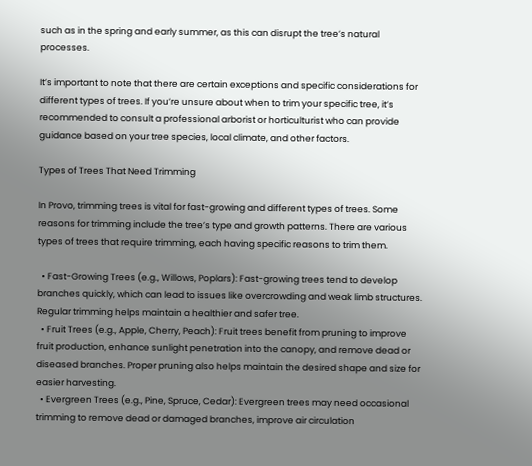such as in the spring and early summer, as this can disrupt the tree’s natural processes.

It’s important to note that there are certain exceptions and specific considerations for different types of trees. If you’re unsure about when to trim your specific tree, it’s recommended to consult a professional arborist or horticulturist who can provide guidance based on your tree species, local climate, and other factors.

Types of Trees That Need Trimming

In Provo, trimming trees is vital for fast-growing and different types of trees. Some reasons for trimming include the tree’s type and growth patterns. There are various types of trees that require trimming, each having specific reasons to trim them.

  • Fast-Growing Trees (e.g., Willows, Poplars): Fast-growing trees tend to develop branches quickly, which can lead to issues like overcrowding and weak limb structures. Regular trimming helps maintain a healthier and safer tree.
  • Fruit Trees (e.g., Apple, Cherry, Peach): Fruit trees benefit from pruning to improve fruit production, enhance sunlight penetration into the canopy, and remove dead or diseased branches. Proper pruning also helps maintain the desired shape and size for easier harvesting.
  • Evergreen Trees (e.g., Pine, Spruce, Cedar): Evergreen trees may need occasional trimming to remove dead or damaged branches, improve air circulation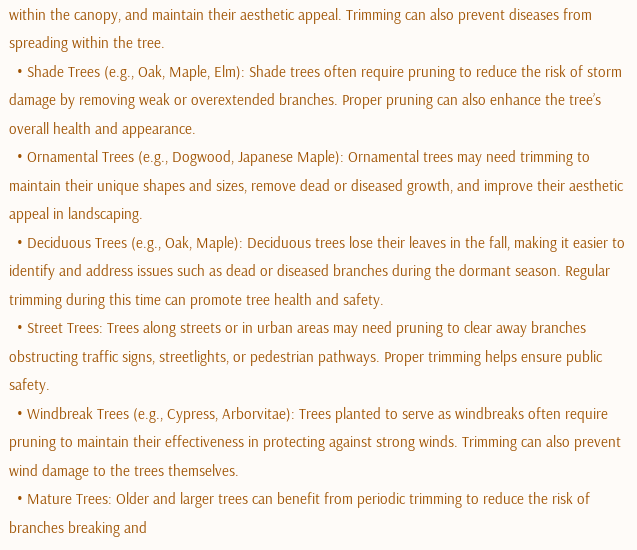within the canopy, and maintain their aesthetic appeal. Trimming can also prevent diseases from spreading within the tree.
  • Shade Trees (e.g., Oak, Maple, Elm): Shade trees often require pruning to reduce the risk of storm damage by removing weak or overextended branches. Proper pruning can also enhance the tree’s overall health and appearance.
  • Ornamental Trees (e.g., Dogwood, Japanese Maple): Ornamental trees may need trimming to maintain their unique shapes and sizes, remove dead or diseased growth, and improve their aesthetic appeal in landscaping.
  • Deciduous Trees (e.g., Oak, Maple): Deciduous trees lose their leaves in the fall, making it easier to identify and address issues such as dead or diseased branches during the dormant season. Regular trimming during this time can promote tree health and safety.
  • Street Trees: Trees along streets or in urban areas may need pruning to clear away branches obstructing traffic signs, streetlights, or pedestrian pathways. Proper trimming helps ensure public safety.
  • Windbreak Trees (e.g., Cypress, Arborvitae): Trees planted to serve as windbreaks often require pruning to maintain their effectiveness in protecting against strong winds. Trimming can also prevent wind damage to the trees themselves.
  • Mature Trees: Older and larger trees can benefit from periodic trimming to reduce the risk of branches breaking and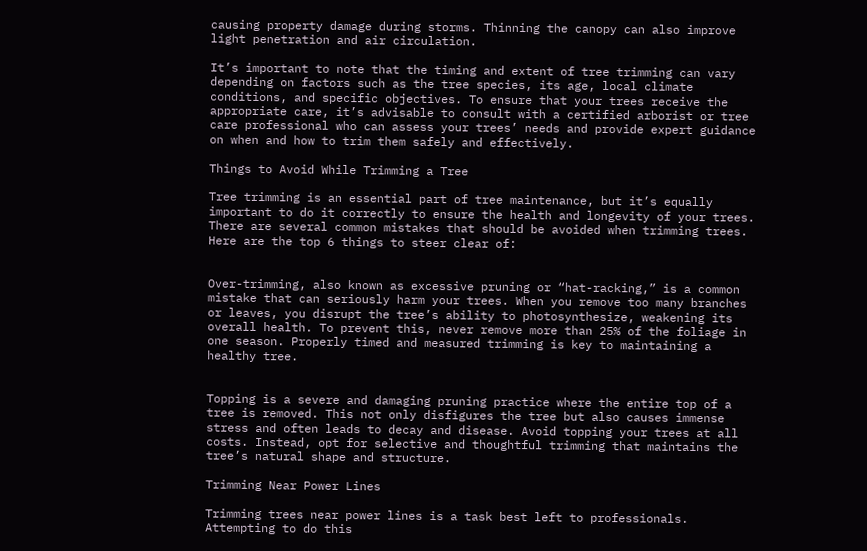causing property damage during storms. Thinning the canopy can also improve light penetration and air circulation.

It’s important to note that the timing and extent of tree trimming can vary depending on factors such as the tree species, its age, local climate conditions, and specific objectives. To ensure that your trees receive the appropriate care, it’s advisable to consult with a certified arborist or tree care professional who can assess your trees’ needs and provide expert guidance on when and how to trim them safely and effectively.

Things to Avoid While Trimming a Tree

Tree trimming is an essential part of tree maintenance, but it’s equally important to do it correctly to ensure the health and longevity of your trees. There are several common mistakes that should be avoided when trimming trees. Here are the top 6 things to steer clear of:


Over-trimming, also known as excessive pruning or “hat-racking,” is a common mistake that can seriously harm your trees. When you remove too many branches or leaves, you disrupt the tree’s ability to photosynthesize, weakening its overall health. To prevent this, never remove more than 25% of the foliage in one season. Properly timed and measured trimming is key to maintaining a healthy tree.


Topping is a severe and damaging pruning practice where the entire top of a tree is removed. This not only disfigures the tree but also causes immense stress and often leads to decay and disease. Avoid topping your trees at all costs. Instead, opt for selective and thoughtful trimming that maintains the tree’s natural shape and structure.

Trimming Near Power Lines

Trimming trees near power lines is a task best left to professionals. Attempting to do this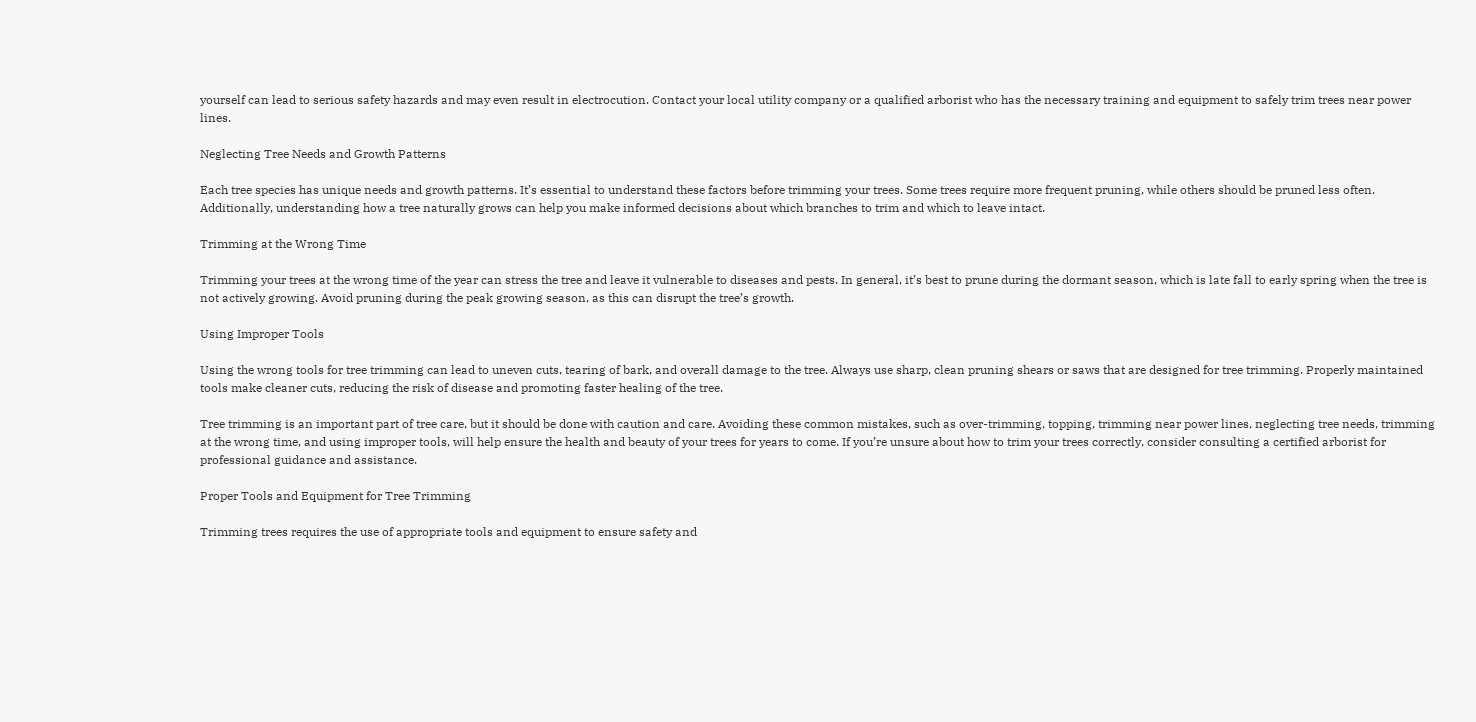yourself can lead to serious safety hazards and may even result in electrocution. Contact your local utility company or a qualified arborist who has the necessary training and equipment to safely trim trees near power lines.

Neglecting Tree Needs and Growth Patterns

Each tree species has unique needs and growth patterns. It’s essential to understand these factors before trimming your trees. Some trees require more frequent pruning, while others should be pruned less often. Additionally, understanding how a tree naturally grows can help you make informed decisions about which branches to trim and which to leave intact.

Trimming at the Wrong Time

Trimming your trees at the wrong time of the year can stress the tree and leave it vulnerable to diseases and pests. In general, it’s best to prune during the dormant season, which is late fall to early spring when the tree is not actively growing. Avoid pruning during the peak growing season, as this can disrupt the tree’s growth.

Using Improper Tools

Using the wrong tools for tree trimming can lead to uneven cuts, tearing of bark, and overall damage to the tree. Always use sharp, clean pruning shears or saws that are designed for tree trimming. Properly maintained tools make cleaner cuts, reducing the risk of disease and promoting faster healing of the tree.

Tree trimming is an important part of tree care, but it should be done with caution and care. Avoiding these common mistakes, such as over-trimming, topping, trimming near power lines, neglecting tree needs, trimming at the wrong time, and using improper tools, will help ensure the health and beauty of your trees for years to come. If you’re unsure about how to trim your trees correctly, consider consulting a certified arborist for professional guidance and assistance.

Proper Tools and Equipment for Tree Trimming

Trimming trees requires the use of appropriate tools and equipment to ensure safety and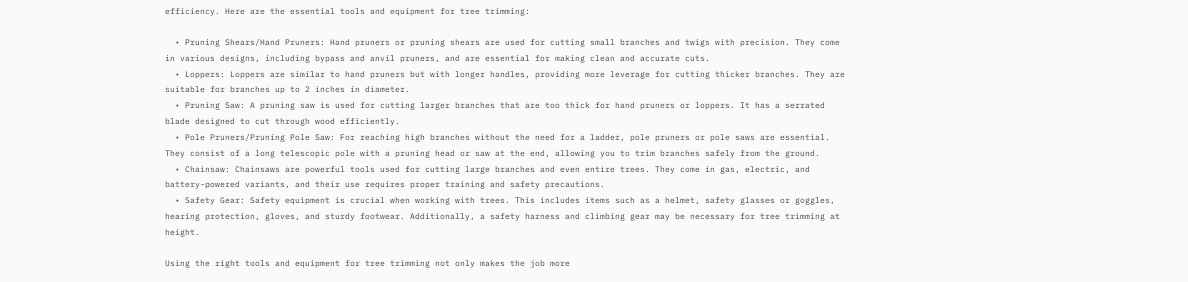efficiency. Here are the essential tools and equipment for tree trimming:

  • Pruning Shears/Hand Pruners: Hand pruners or pruning shears are used for cutting small branches and twigs with precision. They come in various designs, including bypass and anvil pruners, and are essential for making clean and accurate cuts.
  • Loppers: Loppers are similar to hand pruners but with longer handles, providing more leverage for cutting thicker branches. They are suitable for branches up to 2 inches in diameter.
  • Pruning Saw: A pruning saw is used for cutting larger branches that are too thick for hand pruners or loppers. It has a serrated blade designed to cut through wood efficiently.
  • Pole Pruners/Pruning Pole Saw: For reaching high branches without the need for a ladder, pole pruners or pole saws are essential. They consist of a long telescopic pole with a pruning head or saw at the end, allowing you to trim branches safely from the ground.
  • Chainsaw: Chainsaws are powerful tools used for cutting large branches and even entire trees. They come in gas, electric, and battery-powered variants, and their use requires proper training and safety precautions.
  • Safety Gear: Safety equipment is crucial when working with trees. This includes items such as a helmet, safety glasses or goggles, hearing protection, gloves, and sturdy footwear. Additionally, a safety harness and climbing gear may be necessary for tree trimming at height.

Using the right tools and equipment for tree trimming not only makes the job more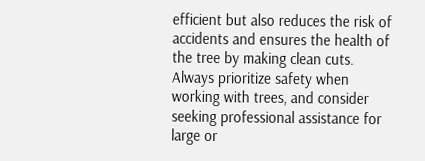efficient but also reduces the risk of accidents and ensures the health of the tree by making clean cuts. Always prioritize safety when working with trees, and consider seeking professional assistance for large or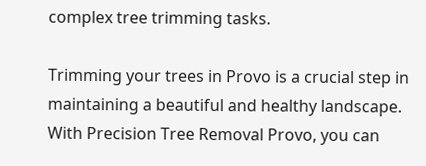complex tree trimming tasks.

Trimming your trees in Provo is a crucial step in maintaining a beautiful and healthy landscape. With Precision Tree Removal Provo, you can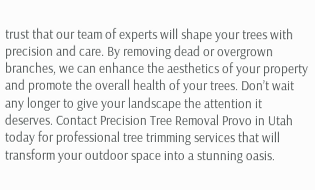trust that our team of experts will shape your trees with precision and care. By removing dead or overgrown branches, we can enhance the aesthetics of your property and promote the overall health of your trees. Don’t wait any longer to give your landscape the attention it deserves. Contact Precision Tree Removal Provo in Utah today for professional tree trimming services that will transform your outdoor space into a stunning oasis.